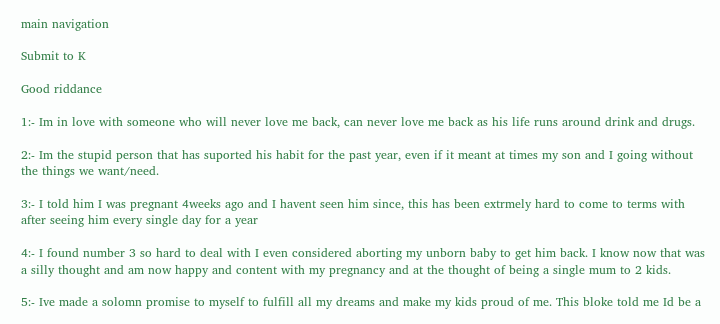main navigation

Submit to K

Good riddance

1:- Im in love with someone who will never love me back, can never love me back as his life runs around drink and drugs.

2:- Im the stupid person that has suported his habit for the past year, even if it meant at times my son and I going without the things we want/need.

3:- I told him I was pregnant 4weeks ago and I havent seen him since, this has been extrmely hard to come to terms with after seeing him every single day for a year

4:- I found number 3 so hard to deal with I even considered aborting my unborn baby to get him back. I know now that was a silly thought and am now happy and content with my pregnancy and at the thought of being a single mum to 2 kids.

5:- Ive made a solomn promise to myself to fulfill all my dreams and make my kids proud of me. This bloke told me Id be a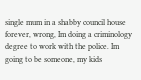single mum in a shabby council house forever, wrong, Im doing a criminology degree to work with the police. Im going to be someone, my kids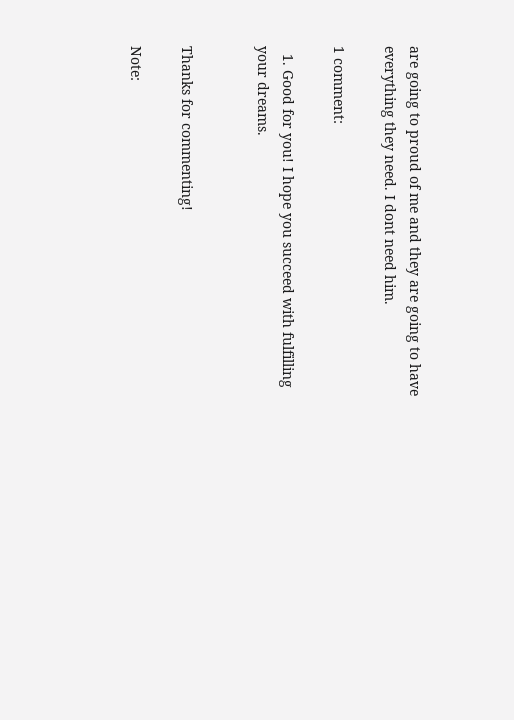are going to proud of me and they are going to have everything they need. I dont need him.

1 comment:

  1. Good for you! I hope you succeed with fulfilling your dreams.


Thanks for commenting!

Note: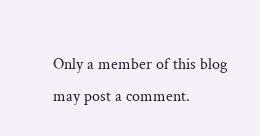Only a member of this blog may post a comment.